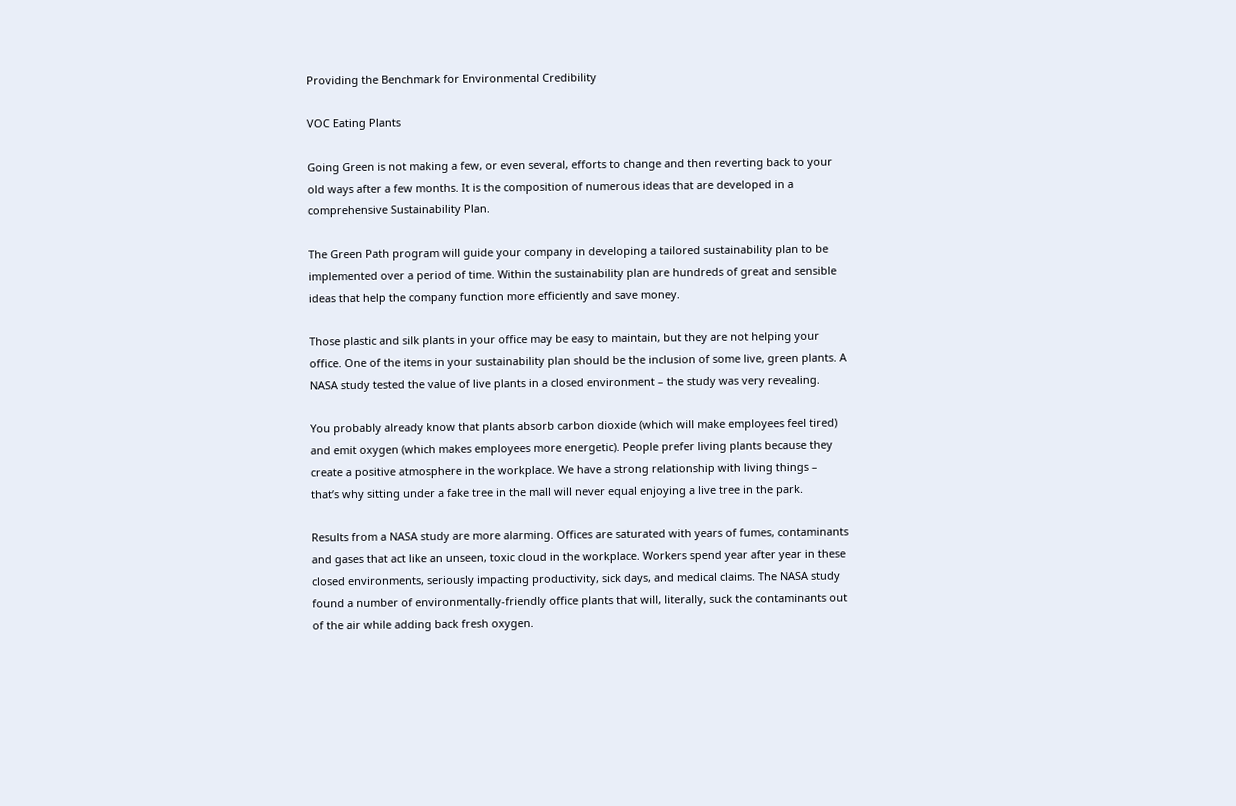Providing the Benchmark for Environmental Credibility

VOC Eating Plants

Going Green is not making a few, or even several, efforts to change and then reverting back to your old ways after a few months. It is the composition of numerous ideas that are developed in a comprehensive Sustainability Plan.

The Green Path program will guide your company in developing a tailored sustainability plan to be implemented over a period of time. Within the sustainability plan are hundreds of great and sensible ideas that help the company function more efficiently and save money.

Those plastic and silk plants in your office may be easy to maintain, but they are not helping your office. One of the items in your sustainability plan should be the inclusion of some live, green plants. A NASA study tested the value of live plants in a closed environment – the study was very revealing.

You probably already know that plants absorb carbon dioxide (which will make employees feel tired) and emit oxygen (which makes employees more energetic). People prefer living plants because they create a positive atmosphere in the workplace. We have a strong relationship with living things – that’s why sitting under a fake tree in the mall will never equal enjoying a live tree in the park.

Results from a NASA study are more alarming. Offices are saturated with years of fumes, contaminants and gases that act like an unseen, toxic cloud in the workplace. Workers spend year after year in these closed environments, seriously impacting productivity, sick days, and medical claims. The NASA study found a number of environmentally-friendly office plants that will, literally, suck the contaminants out of the air while adding back fresh oxygen.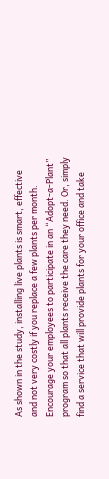As shown in the study, installing live plants is smart, effective and not very costly if you replace a few plants per month. Encourage your employees to participate in an “Adopt-a-Plant” program so that all plants receive the care they need. Or, simply find a service that will provide plants for your office and take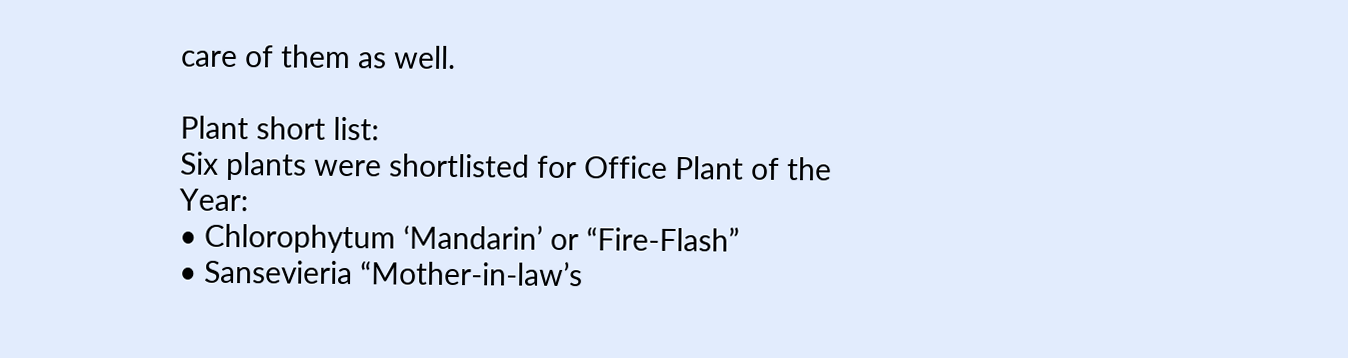care of them as well.

Plant short list:
Six plants were shortlisted for Office Plant of the Year:
• Chlorophytum ‘Mandarin’ or “Fire-Flash”
• Sansevieria “Mother-in-law’s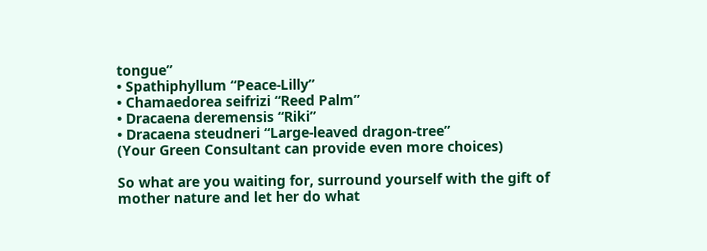tongue”
• Spathiphyllum “Peace-Lilly”
• Chamaedorea seifrizi “Reed Palm”
• Dracaena deremensis “Riki”
• Dracaena steudneri “Large-leaved dragon-tree”
(Your Green Consultant can provide even more choices)

So what are you waiting for, surround yourself with the gift of mother nature and let her do what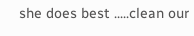she does best .....clean our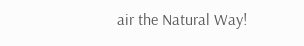air the Natural Way!